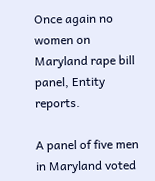Once again no women on Maryland rape bill panel, Entity reports.

A panel of five men in Maryland voted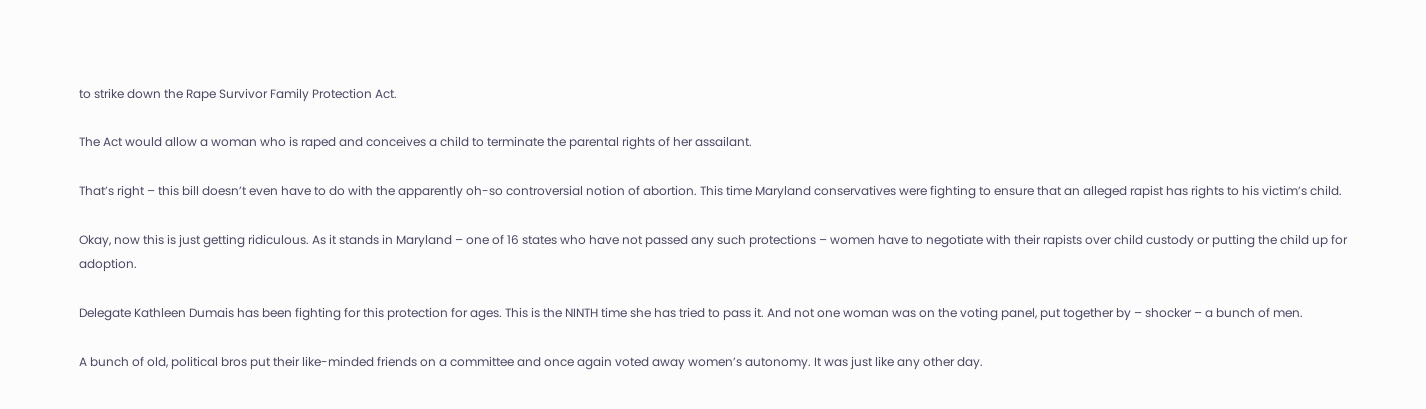to strike down the Rape Survivor Family Protection Act.

The Act would allow a woman who is raped and conceives a child to terminate the parental rights of her assailant.

That’s right – this bill doesn’t even have to do with the apparently oh-so controversial notion of abortion. This time Maryland conservatives were fighting to ensure that an alleged rapist has rights to his victim’s child.

Okay, now this is just getting ridiculous. As it stands in Maryland – one of 16 states who have not passed any such protections – women have to negotiate with their rapists over child custody or putting the child up for adoption.

Delegate Kathleen Dumais has been fighting for this protection for ages. This is the NINTH time she has tried to pass it. And not one woman was on the voting panel, put together by – shocker – a bunch of men.

A bunch of old, political bros put their like-minded friends on a committee and once again voted away women’s autonomy. It was just like any other day.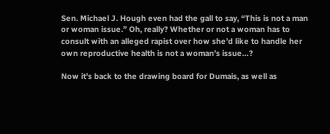Sen. Michael J. Hough even had the gall to say, “This is not a man or woman issue.” Oh, really? Whether or not a woman has to consult with an alleged rapist over how she’d like to handle her own reproductive health is not a woman’s issue…?

Now it’s back to the drawing board for Dumais, as well as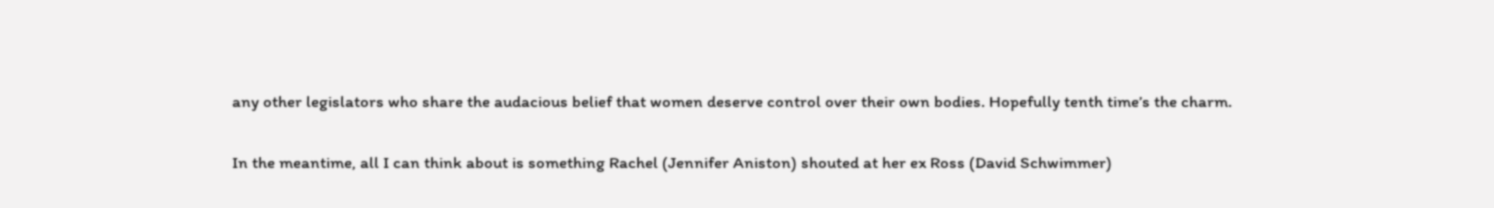any other legislators who share the audacious belief that women deserve control over their own bodies. Hopefully tenth time’s the charm.

In the meantime, all I can think about is something Rachel (Jennifer Aniston) shouted at her ex Ross (David Schwimmer)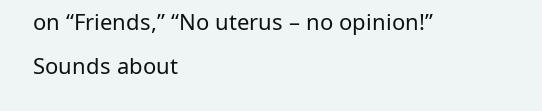on “Friends,” “No uterus – no opinion!” Sounds about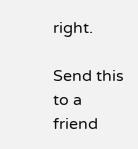right.

Send this to a friend